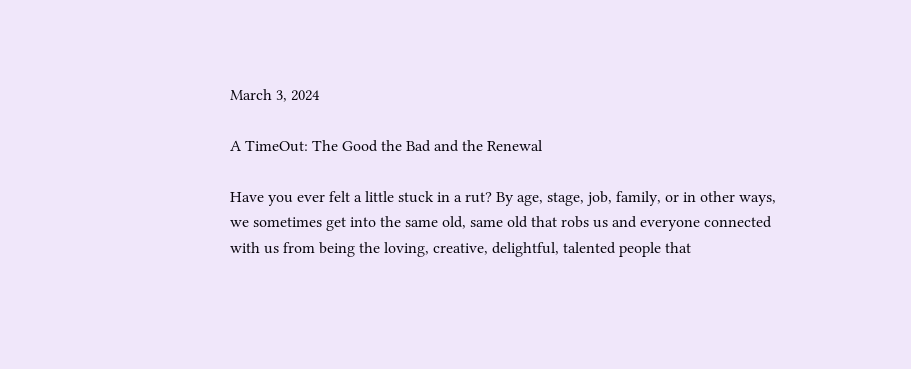March 3, 2024

A TimeOut: The Good the Bad and the Renewal

Have you ever felt a little stuck in a rut? By age, stage, job, family, or in other ways, we sometimes get into the same old, same old that robs us and everyone connected with us from being the loving, creative, delightful, talented people that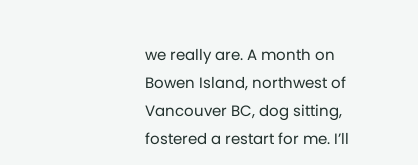we really are. A month on Bowen Island, northwest of Vancouver BC, dog sitting, fostered a restart for me. I’ll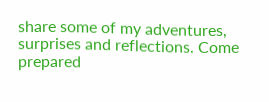share some of my adventures, surprises and reflections. Come prepared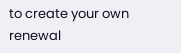to create your own renewal